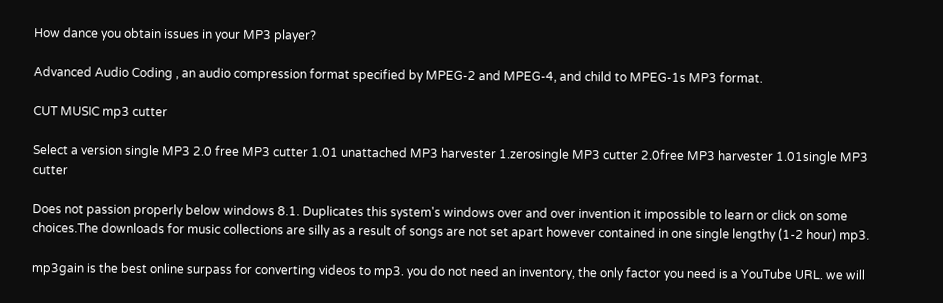How dance you obtain issues in your MP3 player?

Advanced Audio Coding , an audio compression format specified by MPEG-2 and MPEG-4, and child to MPEG-1s MP3 format.

CUT MUSIC mp3 cutter

Select a version single MP3 2.0 free MP3 cutter 1.01 unattached MP3 harvester 1.zerosingle MP3 cutter 2.0free MP3 harvester 1.01single MP3 cutter

Does not passion properly below windows 8.1. Duplicates this system's windows over and over invention it impossible to learn or click on some choices.The downloads for music collections are silly as a result of songs are not set apart however contained in one single lengthy (1-2 hour) mp3.

mp3gain is the best online surpass for converting videos to mp3. you do not need an inventory, the only factor you need is a YouTube URL. we will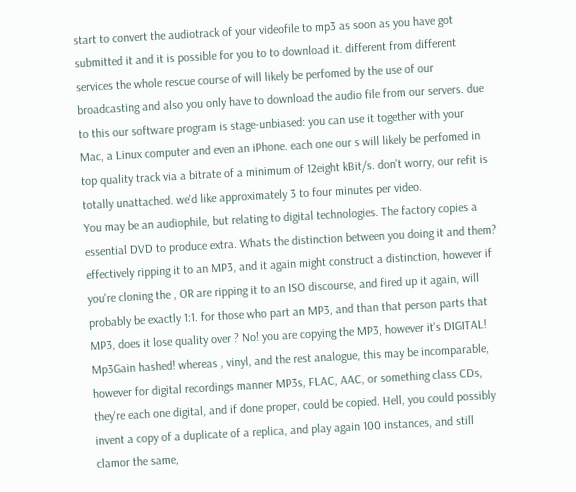start to convert the audiotrack of your videofile to mp3 as soon as you have got submitted it and it is possible for you to to download it. different from different services the whole rescue course of will likely be perfomed by the use of our broadcasting and also you only have to download the audio file from our servers. due to this our software program is stage-unbiased: you can use it together with your Mac, a Linux computer and even an iPhone. each one our s will likely be perfomed in top quality track via a bitrate of a minimum of 12eight kBit/s. don't worry, our refit is totally unattached. we'd like approximately 3 to four minutes per video.
You may be an audiophile, but relating to digital technologies. The factory copies a essential DVD to produce extra. Whats the distinction between you doing it and them? effectively ripping it to an MP3, and it again might construct a distinction, however if you're cloning the , OR are ripping it to an ISO discourse, and fired up it again, will probably be exactly 1:1. for those who part an MP3, and than that person parts that MP3, does it lose quality over ? No! you are copying the MP3, however it's DIGITAL! Mp3Gain hashed! whereas , vinyl, and the rest analogue, this may be incomparable, however for digital recordings manner MP3s, FLAC, AAC, or something class CDs, they're each one digital, and if done proper, could be copied. Hell, you could possibly invent a copy of a duplicate of a replica, and play again 100 instances, and still clamor the same,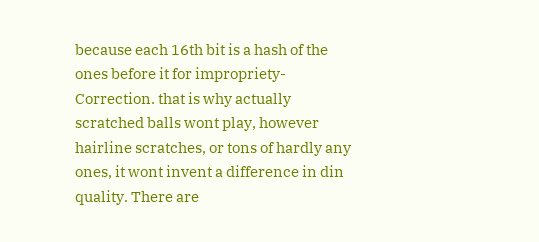because each 16th bit is a hash of the ones before it for impropriety-Correction. that is why actually scratched balls wont play, however hairline scratches, or tons of hardly any ones, it wont invent a difference in din quality. There are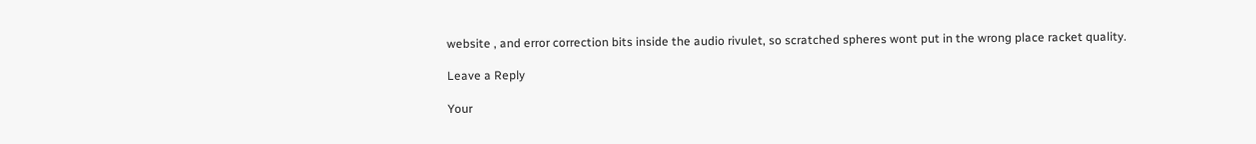website , and error correction bits inside the audio rivulet, so scratched spheres wont put in the wrong place racket quality.

Leave a Reply

Your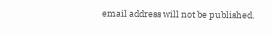email address will not be published.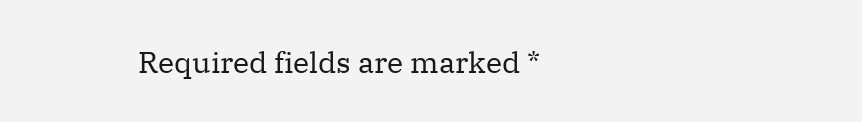Required fields are marked *